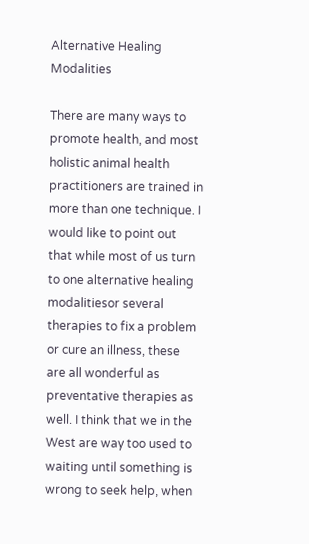Alternative Healing Modalities

There are many ways to promote health, and most holistic animal health practitioners are trained in more than one technique. I would like to point out that while most of us turn to one alternative healing modalitiesor several therapies to fix a problem or cure an illness, these are all wonderful as preventative therapies as well. I think that we in the West are way too used to waiting until something is wrong to seek help, when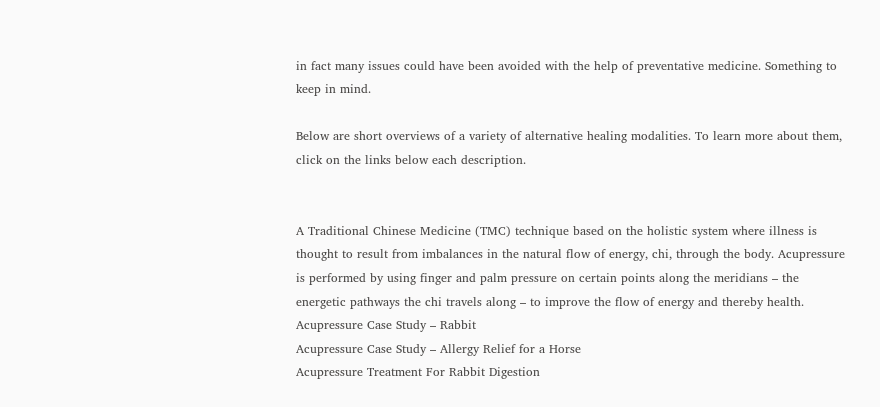in fact many issues could have been avoided with the help of preventative medicine. Something to keep in mind.

Below are short overviews of a variety of alternative healing modalities. To learn more about them, click on the links below each description.


A Traditional Chinese Medicine (TMC) technique based on the holistic system where illness is thought to result from imbalances in the natural flow of energy, chi, through the body. Acupressure is performed by using finger and palm pressure on certain points along the meridians – the energetic pathways the chi travels along – to improve the flow of energy and thereby health.
Acupressure Case Study – Rabbit
Acupressure Case Study – Allergy Relief for a Horse
Acupressure Treatment For Rabbit Digestion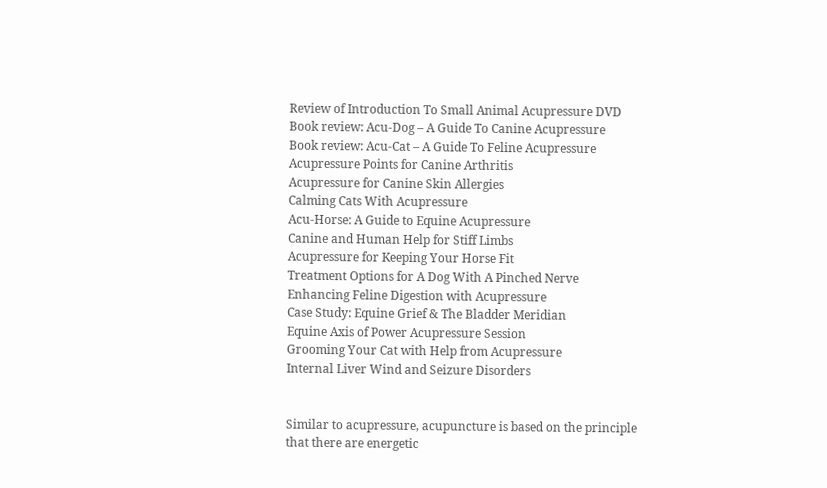Review of Introduction To Small Animal Acupressure DVD
Book review: Acu-Dog – A Guide To Canine Acupressure
Book review: Acu-Cat – A Guide To Feline Acupressure
Acupressure Points for Canine Arthritis
Acupressure for Canine Skin Allergies
Calming Cats With Acupressure
Acu-Horse: A Guide to Equine Acupressure
Canine and Human Help for Stiff Limbs
Acupressure for Keeping Your Horse Fit
Treatment Options for A Dog With A Pinched Nerve
Enhancing Feline Digestion with Acupressure
Case Study: Equine Grief & The Bladder Meridian
Equine Axis of Power Acupressure Session
Grooming Your Cat with Help from Acupressure
Internal Liver Wind and Seizure Disorders


Similar to acupressure, acupuncture is based on the principle that there are energetic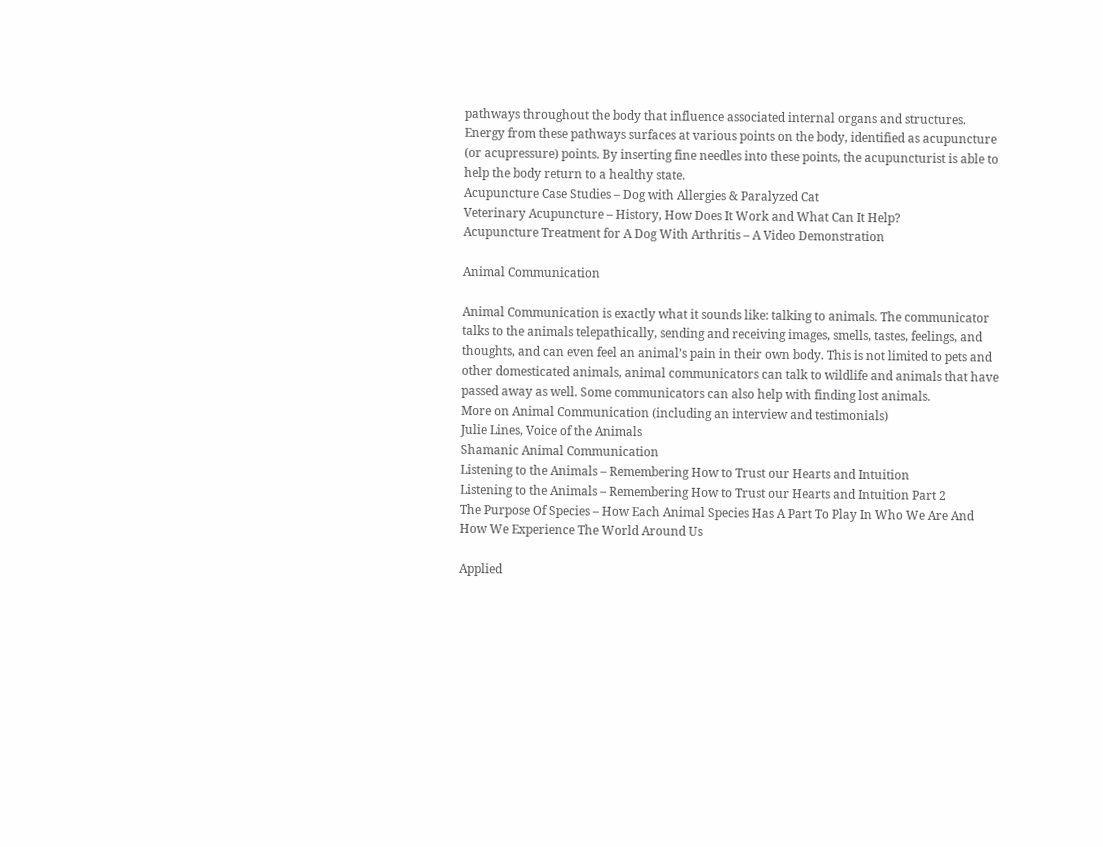pathways throughout the body that influence associated internal organs and structures. Energy from these pathways surfaces at various points on the body, identified as acupuncture (or acupressure) points. By inserting fine needles into these points, the acupuncturist is able to help the body return to a healthy state.
Acupuncture Case Studies – Dog with Allergies & Paralyzed Cat
Veterinary Acupuncture – History, How Does It Work and What Can It Help?
Acupuncture Treatment for A Dog With Arthritis – A Video Demonstration

Animal Communication

Animal Communication is exactly what it sounds like: talking to animals. The communicator talks to the animals telepathically, sending and receiving images, smells, tastes, feelings, and thoughts, and can even feel an animal’s pain in their own body. This is not limited to pets and other domesticated animals, animal communicators can talk to wildlife and animals that have passed away as well. Some communicators can also help with finding lost animals.
More on Animal Communication (including an interview and testimonials)
Julie Lines, Voice of the Animals
Shamanic Animal Communication
Listening to the Animals – Remembering How to Trust our Hearts and Intuition
Listening to the Animals – Remembering How to Trust our Hearts and Intuition Part 2
The Purpose Of Species – How Each Animal Species Has A Part To Play In Who We Are And How We Experience The World Around Us

Applied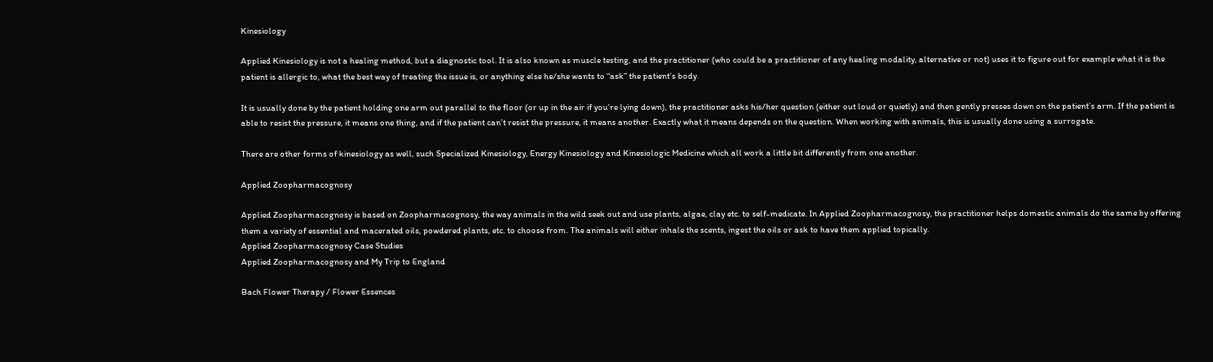Kinesiology

Applied Kinesiology is not a healing method, but a diagnostic tool. It is also known as muscle testing, and the practitioner (who could be a practitioner of any healing modality, alternative or not) uses it to figure out for example what it is the patient is allergic to, what the best way of treating the issue is, or anything else he/she wants to “ask” the patient’s body.

It is usually done by the patient holding one arm out parallel to the floor (or up in the air if you’re lying down), the practitioner asks his/her question (either out loud or quietly) and then gently presses down on the patient’s arm. If the patient is able to resist the pressure, it means one thing, and if the patient can’t resist the pressure, it means another. Exactly what it means depends on the question. When working with animals, this is usually done using a surrogate.

There are other forms of kinesiology as well, such Specialized Kinesiology, Energy Kinesiology and Kinesiologic Medicine which all work a little bit differently from one another.

Applied Zoopharmacognosy

Applied Zoopharmacognosy is based on Zoopharmacognosy, the way animals in the wild seek out and use plants, algae, clay etc. to self-medicate. In Applied Zoopharmacognosy, the practitioner helps domestic animals do the same by offering them a variety of essential and macerated oils, powdered plants, etc. to choose from. The animals will either inhale the scents, ingest the oils or ask to have them applied topically.
Applied Zoopharmacognosy Case Studies
Applied Zoopharmacognosy and My Trip to England

Bach Flower Therapy / Flower Essences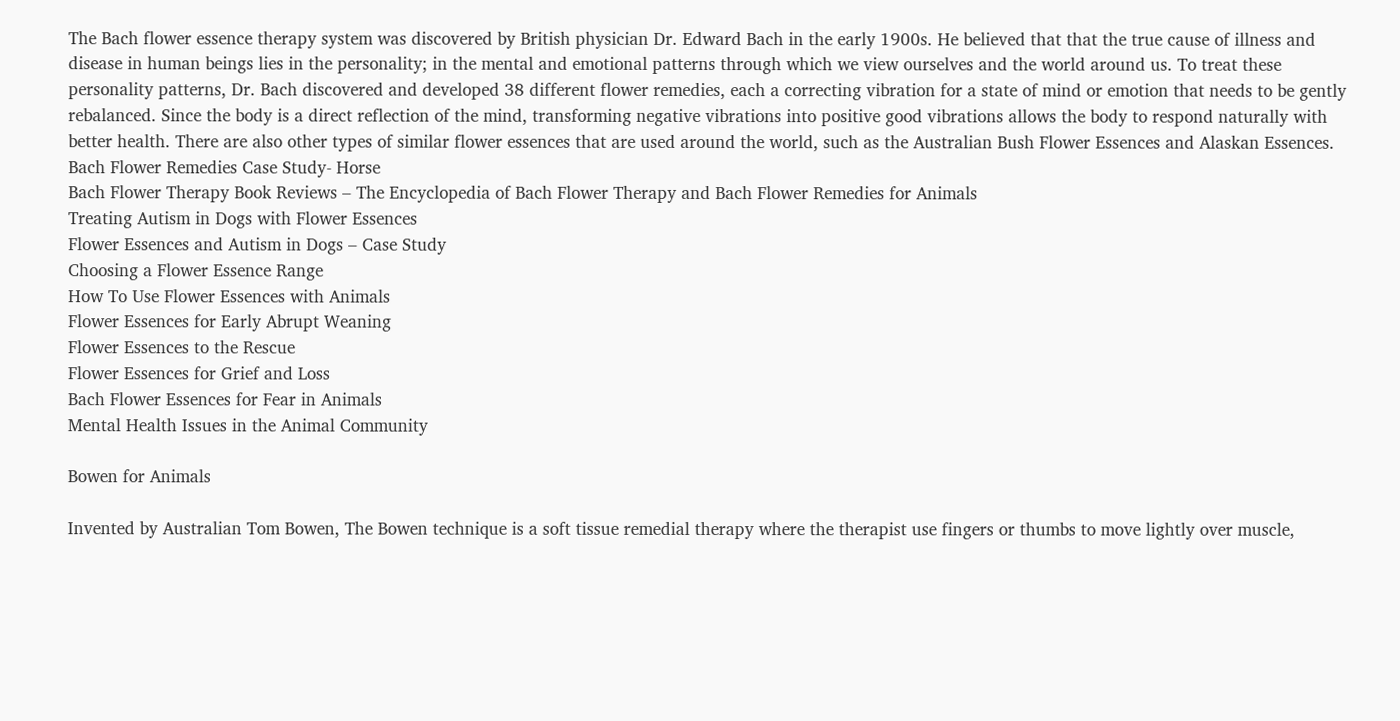The Bach flower essence therapy system was discovered by British physician Dr. Edward Bach in the early 1900s. He believed that that the true cause of illness and disease in human beings lies in the personality; in the mental and emotional patterns through which we view ourselves and the world around us. To treat these personality patterns, Dr. Bach discovered and developed 38 different flower remedies, each a correcting vibration for a state of mind or emotion that needs to be gently rebalanced. Since the body is a direct reflection of the mind, transforming negative vibrations into positive good vibrations allows the body to respond naturally with better health. There are also other types of similar flower essences that are used around the world, such as the Australian Bush Flower Essences and Alaskan Essences.
Bach Flower Remedies Case Study- Horse
Bach Flower Therapy Book Reviews – The Encyclopedia of Bach Flower Therapy and Bach Flower Remedies for Animals
Treating Autism in Dogs with Flower Essences
Flower Essences and Autism in Dogs – Case Study
Choosing a Flower Essence Range
How To Use Flower Essences with Animals
Flower Essences for Early Abrupt Weaning
Flower Essences to the Rescue
Flower Essences for Grief and Loss
Bach Flower Essences for Fear in Animals
Mental Health Issues in the Animal Community

Bowen for Animals

Invented by Australian Tom Bowen, The Bowen technique is a soft tissue remedial therapy where the therapist use fingers or thumbs to move lightly over muscle,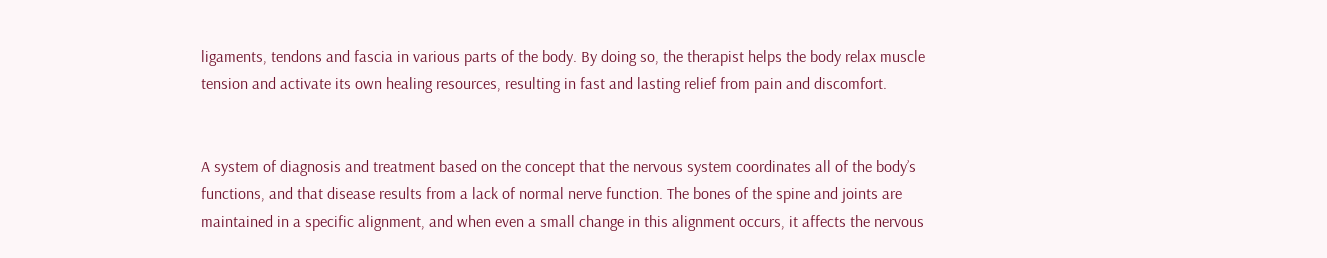ligaments, tendons and fascia in various parts of the body. By doing so, the therapist helps the body relax muscle tension and activate its own healing resources, resulting in fast and lasting relief from pain and discomfort.


A system of diagnosis and treatment based on the concept that the nervous system coordinates all of the body’s functions, and that disease results from a lack of normal nerve function. The bones of the spine and joints are maintained in a specific alignment, and when even a small change in this alignment occurs, it affects the nervous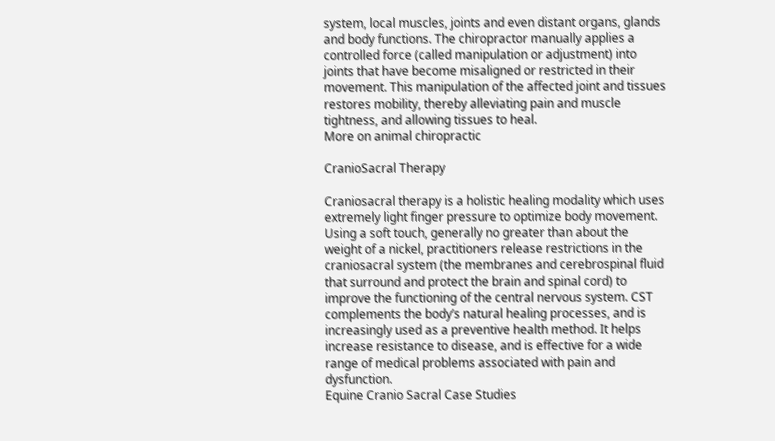system, local muscles, joints and even distant organs, glands and body functions. The chiropractor manually applies a controlled force (called manipulation or adjustment) into joints that have become misaligned or restricted in their movement. This manipulation of the affected joint and tissues restores mobility, thereby alleviating pain and muscle tightness, and allowing tissues to heal.
More on animal chiropractic

CranioSacral Therapy

Craniosacral therapy is a holistic healing modality which uses extremely light finger pressure to optimize body movement. Using a soft touch, generally no greater than about the weight of a nickel, practitioners release restrictions in the craniosacral system (the membranes and cerebrospinal fluid that surround and protect the brain and spinal cord) to improve the functioning of the central nervous system. CST complements the body’s natural healing processes, and is increasingly used as a preventive health method. It helps increase resistance to disease, and is effective for a wide range of medical problems associated with pain and dysfunction.
Equine Cranio Sacral Case Studies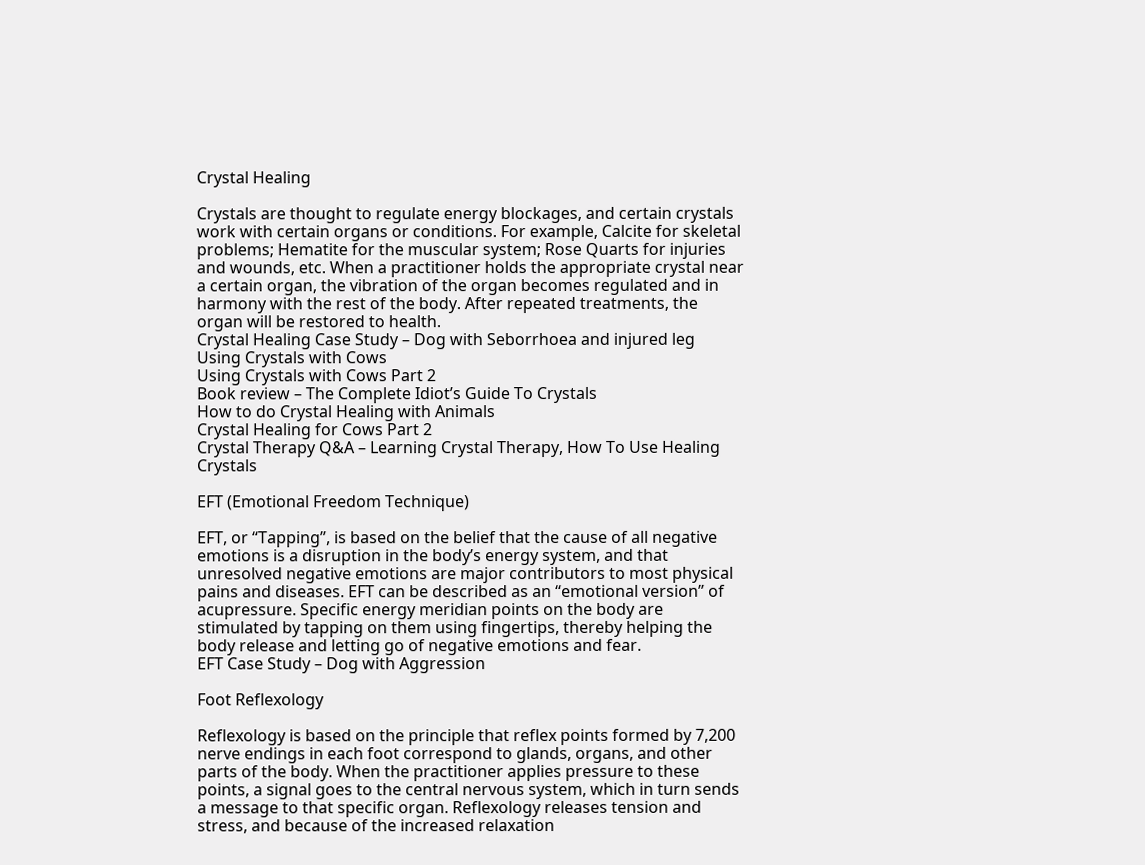Crystal Healing

Crystals are thought to regulate energy blockages, and certain crystals work with certain organs or conditions. For example, Calcite for skeletal problems; Hematite for the muscular system; Rose Quarts for injuries and wounds, etc. When a practitioner holds the appropriate crystal near a certain organ, the vibration of the organ becomes regulated and in harmony with the rest of the body. After repeated treatments, the organ will be restored to health.
Crystal Healing Case Study – Dog with Seborrhoea and injured leg
Using Crystals with Cows
Using Crystals with Cows Part 2
Book review – The Complete Idiot’s Guide To Crystals
How to do Crystal Healing with Animals
Crystal Healing for Cows Part 2
Crystal Therapy Q&A – Learning Crystal Therapy, How To Use Healing Crystals

EFT (Emotional Freedom Technique)

EFT, or “Tapping”, is based on the belief that the cause of all negative emotions is a disruption in the body’s energy system, and that unresolved negative emotions are major contributors to most physical pains and diseases. EFT can be described as an “emotional version” of acupressure. Specific energy meridian points on the body are stimulated by tapping on them using fingertips, thereby helping the body release and letting go of negative emotions and fear.
EFT Case Study – Dog with Aggression

Foot Reflexology

Reflexology is based on the principle that reflex points formed by 7,200 nerve endings in each foot correspond to glands, organs, and other parts of the body. When the practitioner applies pressure to these points, a signal goes to the central nervous system, which in turn sends a message to that specific organ. Reflexology releases tension and stress, and because of the increased relaxation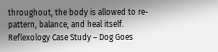throughout, the body is allowed to re-pattern, balance, and heal itself.
Reflexology Case Study – Dog Goes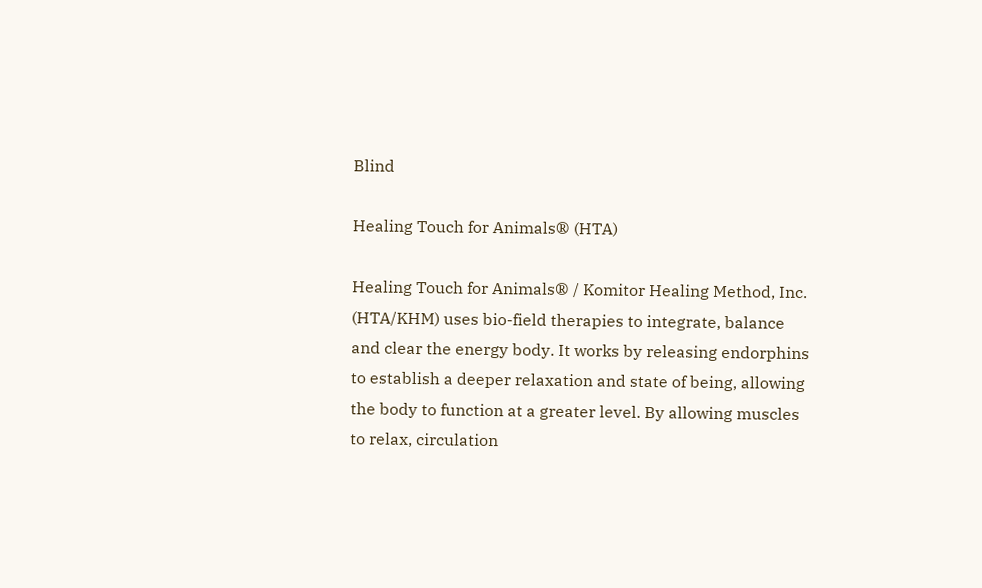Blind

Healing Touch for Animals® (HTA)

Healing Touch for Animals® / Komitor Healing Method, Inc. (HTA/KHM) uses bio-field therapies to integrate, balance and clear the energy body. It works by releasing endorphins to establish a deeper relaxation and state of being, allowing the body to function at a greater level. By allowing muscles to relax, circulation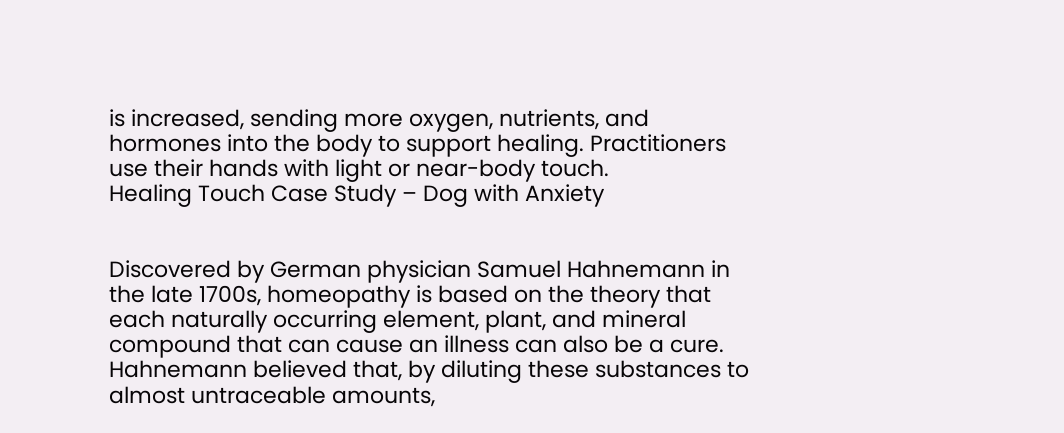is increased, sending more oxygen, nutrients, and hormones into the body to support healing. Practitioners use their hands with light or near-body touch.
Healing Touch Case Study – Dog with Anxiety


Discovered by German physician Samuel Hahnemann in the late 1700s, homeopathy is based on the theory that each naturally occurring element, plant, and mineral compound that can cause an illness can also be a cure. Hahnemann believed that, by diluting these substances to almost untraceable amounts,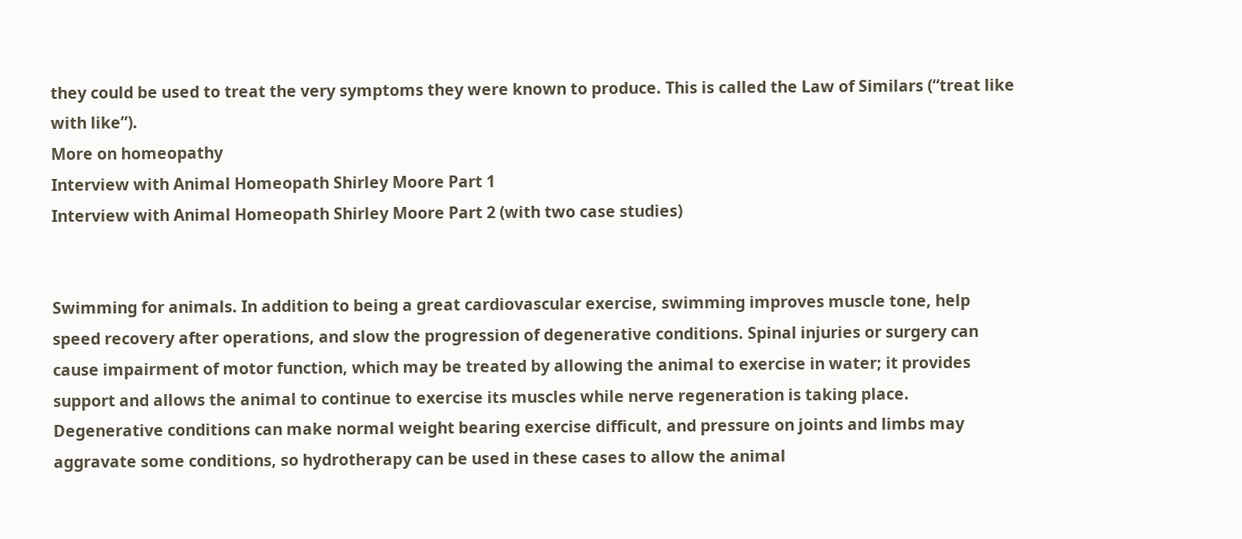they could be used to treat the very symptoms they were known to produce. This is called the Law of Similars (“treat like with like”).
More on homeopathy
Interview with Animal Homeopath Shirley Moore Part 1
Interview with Animal Homeopath Shirley Moore Part 2 (with two case studies)


Swimming for animals. In addition to being a great cardiovascular exercise, swimming improves muscle tone, help speed recovery after operations, and slow the progression of degenerative conditions. Spinal injuries or surgery can cause impairment of motor function, which may be treated by allowing the animal to exercise in water; it provides support and allows the animal to continue to exercise its muscles while nerve regeneration is taking place. Degenerative conditions can make normal weight bearing exercise difficult, and pressure on joints and limbs may aggravate some conditions, so hydrotherapy can be used in these cases to allow the animal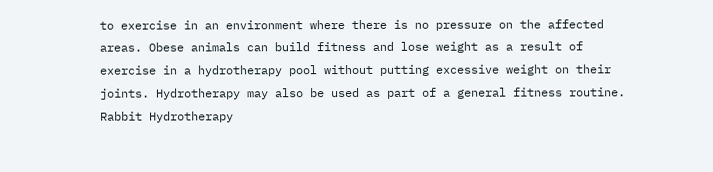to exercise in an environment where there is no pressure on the affected areas. Obese animals can build fitness and lose weight as a result of exercise in a hydrotherapy pool without putting excessive weight on their joints. Hydrotherapy may also be used as part of a general fitness routine.
Rabbit Hydrotherapy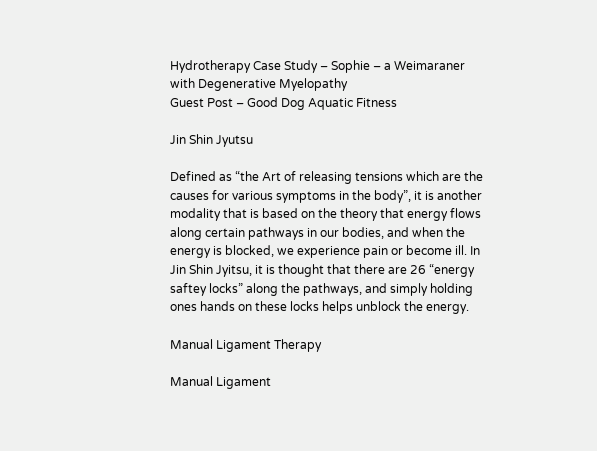Hydrotherapy Case Study – Sophie – a Weimaraner with Degenerative Myelopathy
Guest Post – Good Dog Aquatic Fitness

Jin Shin Jyutsu

Defined as “the Art of releasing tensions which are the causes for various symptoms in the body”, it is another modality that is based on the theory that energy flows along certain pathways in our bodies, and when the energy is blocked, we experience pain or become ill. In Jin Shin Jyitsu, it is thought that there are 26 “energy saftey locks” along the pathways, and simply holding ones hands on these locks helps unblock the energy.

Manual Ligament Therapy

Manual Ligament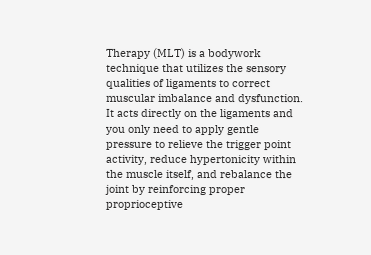Therapy (MLT) is a bodywork technique that utilizes the sensory qualities of ligaments to correct muscular imbalance and dysfunction. It acts directly on the ligaments and you only need to apply gentle pressure to relieve the trigger point activity, reduce hypertonicity within the muscle itself, and rebalance the joint by reinforcing proper proprioceptive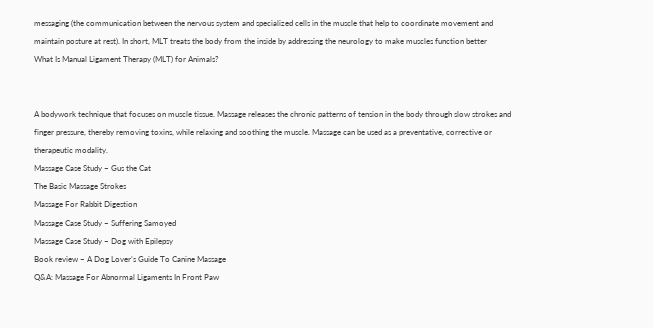messaging (the communication between the nervous system and specialized cells in the muscle that help to coordinate movement and maintain posture at rest). In short, MLT treats the body from the inside by addressing the neurology to make muscles function better
What Is Manual Ligament Therapy (MLT) for Animals?


A bodywork technique that focuses on muscle tissue. Massage releases the chronic patterns of tension in the body through slow strokes and finger pressure, thereby removing toxins, while relaxing and soothing the muscle. Massage can be used as a preventative, corrective or therapeutic modality.
Massage Case Study – Gus the Cat
The Basic Massage Strokes
Massage For Rabbit Digestion
Massage Case Study – Suffering Samoyed
Massage Case Study – Dog with Epilepsy
Book review – A Dog Lover’s Guide To Canine Massage
Q&A: Massage For Abnormal Ligaments In Front Paw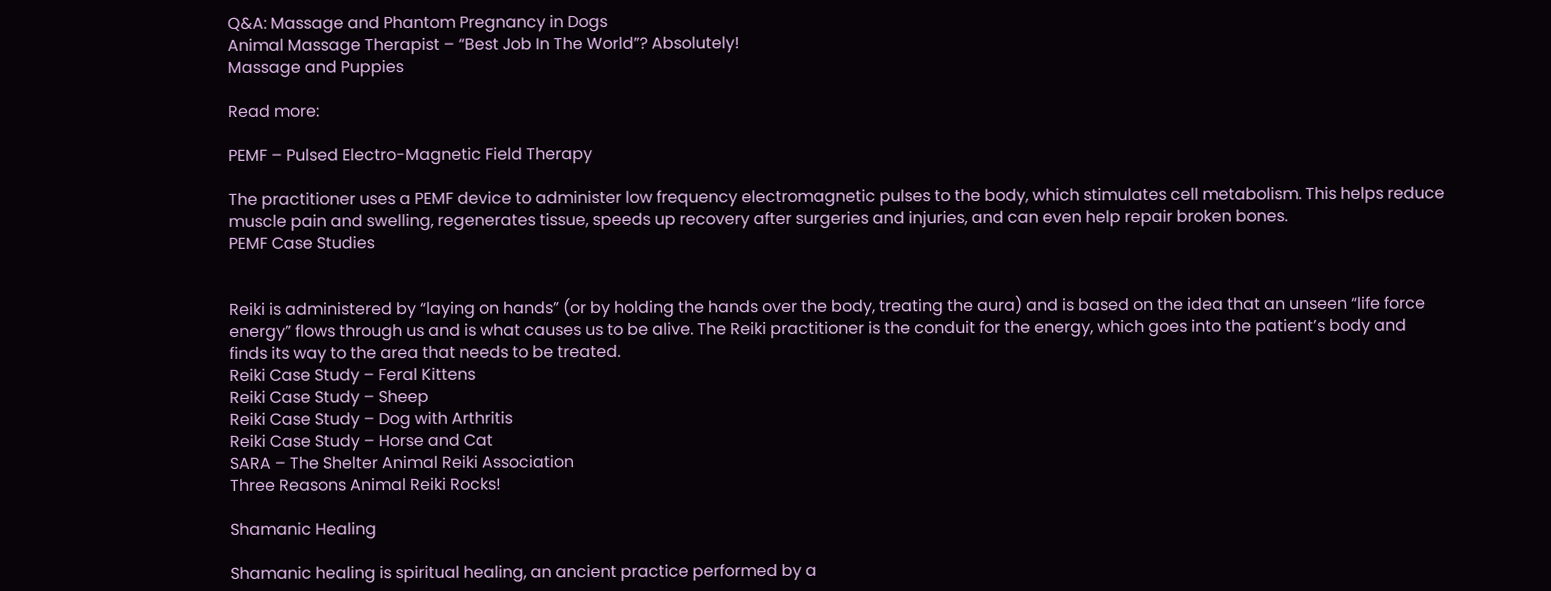Q&A: Massage and Phantom Pregnancy in Dogs
Animal Massage Therapist – “Best Job In The World”? Absolutely!
Massage and Puppies

Read more:

PEMF – Pulsed Electro-Magnetic Field Therapy

The practitioner uses a PEMF device to administer low frequency electromagnetic pulses to the body, which stimulates cell metabolism. This helps reduce muscle pain and swelling, regenerates tissue, speeds up recovery after surgeries and injuries, and can even help repair broken bones.
PEMF Case Studies


Reiki is administered by “laying on hands” (or by holding the hands over the body, treating the aura) and is based on the idea that an unseen “life force energy” flows through us and is what causes us to be alive. The Reiki practitioner is the conduit for the energy, which goes into the patient’s body and finds its way to the area that needs to be treated.
Reiki Case Study – Feral Kittens
Reiki Case Study – Sheep
Reiki Case Study – Dog with Arthritis
Reiki Case Study – Horse and Cat
SARA – The Shelter Animal Reiki Association
Three Reasons Animal Reiki Rocks!

Shamanic Healing

Shamanic healing is spiritual healing, an ancient practice performed by a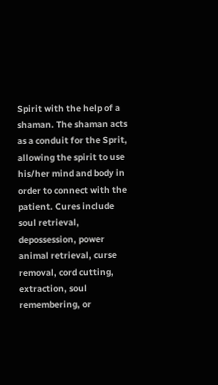Spirit with the help of a shaman. The shaman acts as a conduit for the Sprit, allowing the spirit to use his/her mind and body in order to connect with the patient. Cures include soul retrieval, depossession, power animal retrieval, curse removal, cord cutting, extraction, soul remembering, or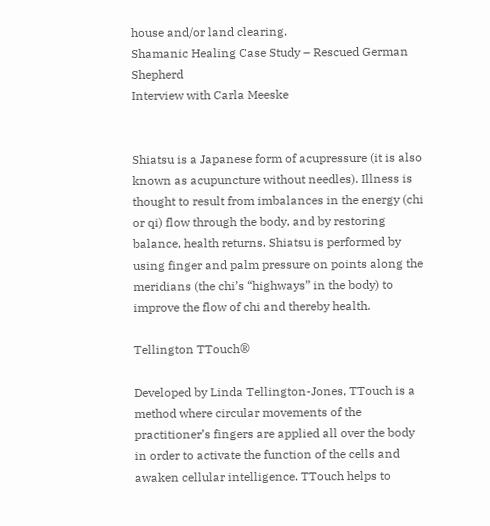house and/or land clearing.
Shamanic Healing Case Study – Rescued German Shepherd
Interview with Carla Meeske


Shiatsu is a Japanese form of acupressure (it is also known as acupuncture without needles). Illness is thought to result from imbalances in the energy (chi or qi) flow through the body, and by restoring balance, health returns. Shiatsu is performed by using finger and palm pressure on points along the meridians (the chi’s “highways” in the body) to improve the flow of chi and thereby health.

Tellington TTouch®

Developed by Linda Tellington-Jones, TTouch is a method where circular movements of the practitioner’s fingers are applied all over the body in order to activate the function of the cells and awaken cellular intelligence. TTouch helps to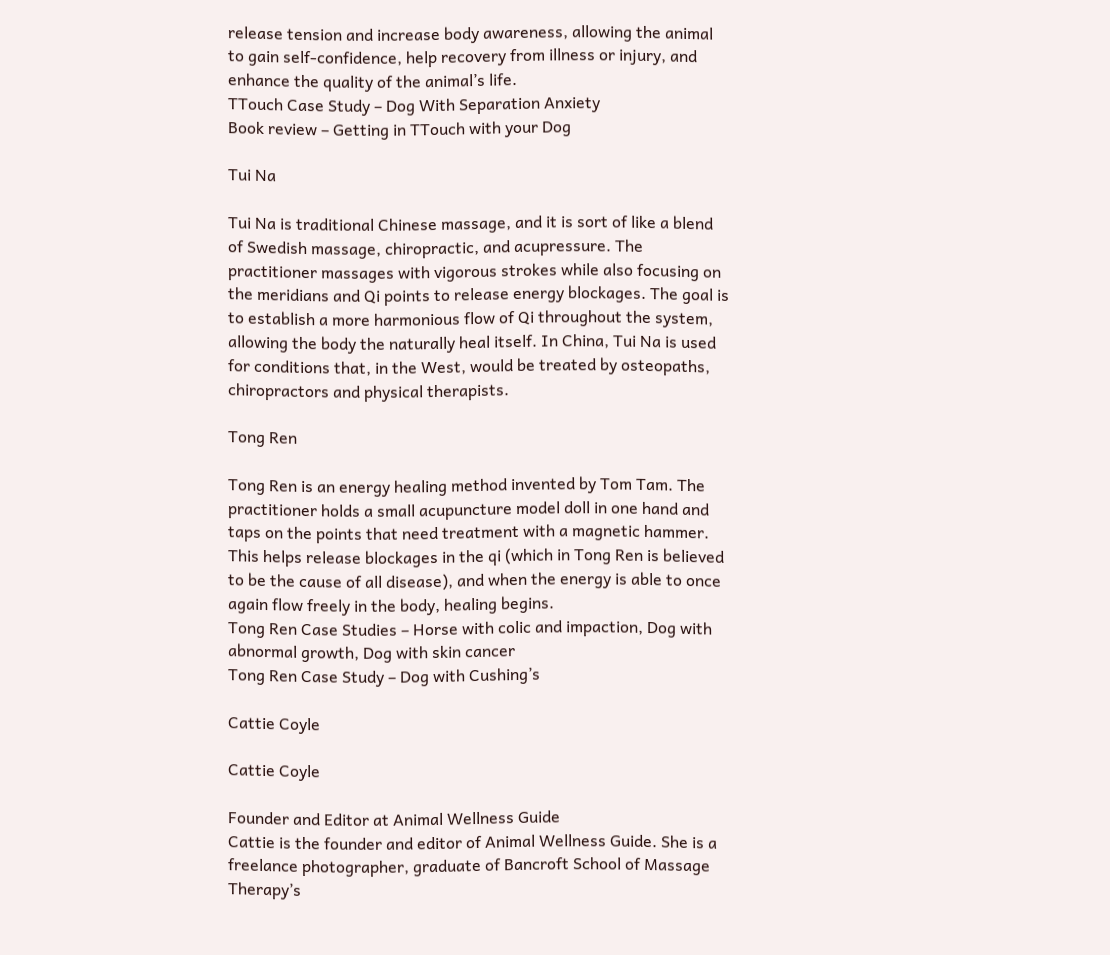release tension and increase body awareness, allowing the animal to gain self-confidence, help recovery from illness or injury, and enhance the quality of the animal’s life.
TTouch Case Study – Dog With Separation Anxiety
Book review – Getting in TTouch with your Dog

Tui Na

Tui Na is traditional Chinese massage, and it is sort of like a blend of Swedish massage, chiropractic, and acupressure. The practitioner massages with vigorous strokes while also focusing on the meridians and Qi points to release energy blockages. The goal is to establish a more harmonious flow of Qi throughout the system, allowing the body the naturally heal itself. In China, Tui Na is used for conditions that, in the West, would be treated by osteopaths, chiropractors and physical therapists.

Tong Ren

Tong Ren is an energy healing method invented by Tom Tam. The practitioner holds a small acupuncture model doll in one hand and taps on the points that need treatment with a magnetic hammer. This helps release blockages in the qi (which in Tong Ren is believed to be the cause of all disease), and when the energy is able to once again flow freely in the body, healing begins.
Tong Ren Case Studies – Horse with colic and impaction, Dog with abnormal growth, Dog with skin cancer
Tong Ren Case Study – Dog with Cushing’s

Cattie Coyle

Cattie Coyle

Founder and Editor at Animal Wellness Guide
Cattie is the founder and editor of Animal Wellness Guide. She is a freelance photographer, graduate of Bancroft School of Massage Therapy’s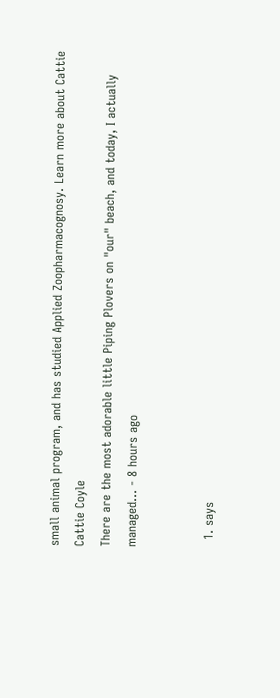small animal program, and has studied Applied Zoopharmacognosy. Learn more about Cattie
Cattie Coyle
There are the most adorable little Piping Plovers on "our" beach, and today, I actually managed… - 8 hours ago


  1. says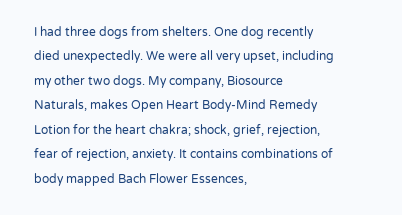I had three dogs from shelters. One dog recently died unexpectedly. We were all very upset, including my other two dogs. My company, Biosource Naturals, makes Open Heart Body-Mind Remedy Lotion for the heart chakra; shock, grief, rejection, fear of rejection, anxiety. It contains combinations of body mapped Bach Flower Essences,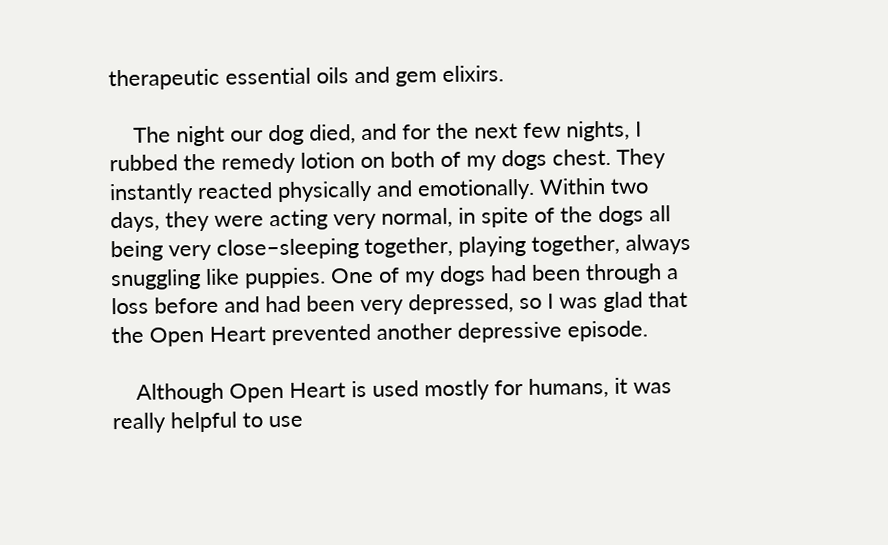therapeutic essential oils and gem elixirs.

    The night our dog died, and for the next few nights, I rubbed the remedy lotion on both of my dogs chest. They instantly reacted physically and emotionally. Within two days, they were acting very normal, in spite of the dogs all being very close–sleeping together, playing together, always snuggling like puppies. One of my dogs had been through a loss before and had been very depressed, so I was glad that the Open Heart prevented another depressive episode.

    Although Open Heart is used mostly for humans, it was really helpful to use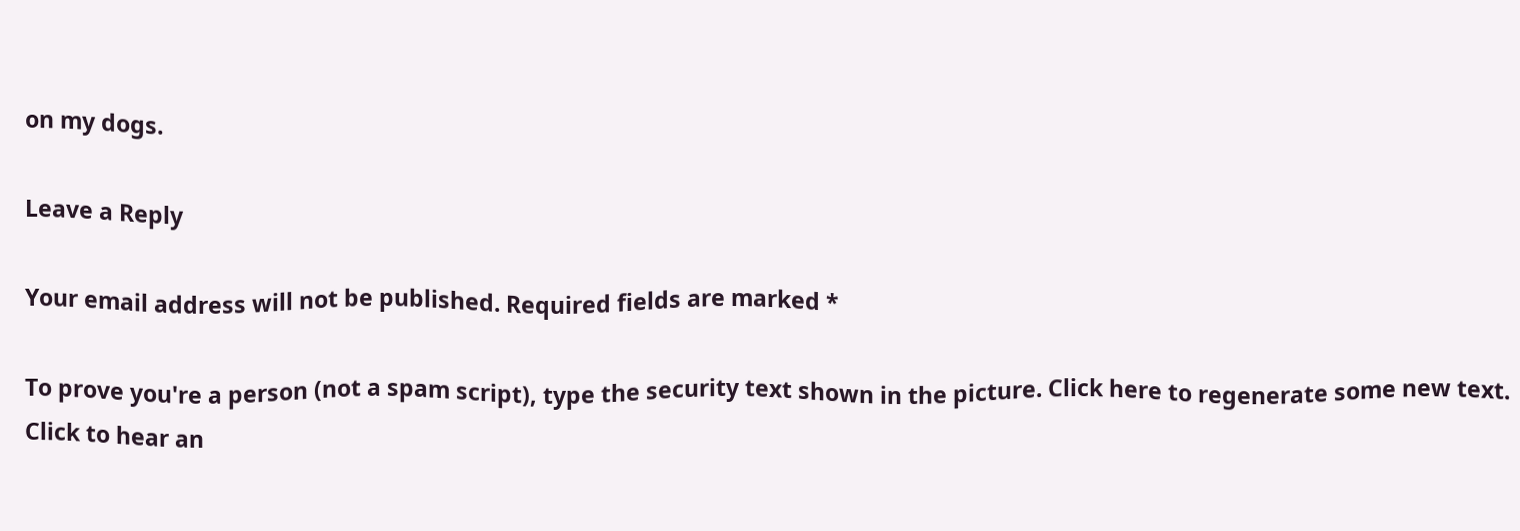on my dogs.

Leave a Reply

Your email address will not be published. Required fields are marked *

To prove you're a person (not a spam script), type the security text shown in the picture. Click here to regenerate some new text.
Click to hear an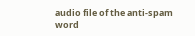audio file of the anti-spam word